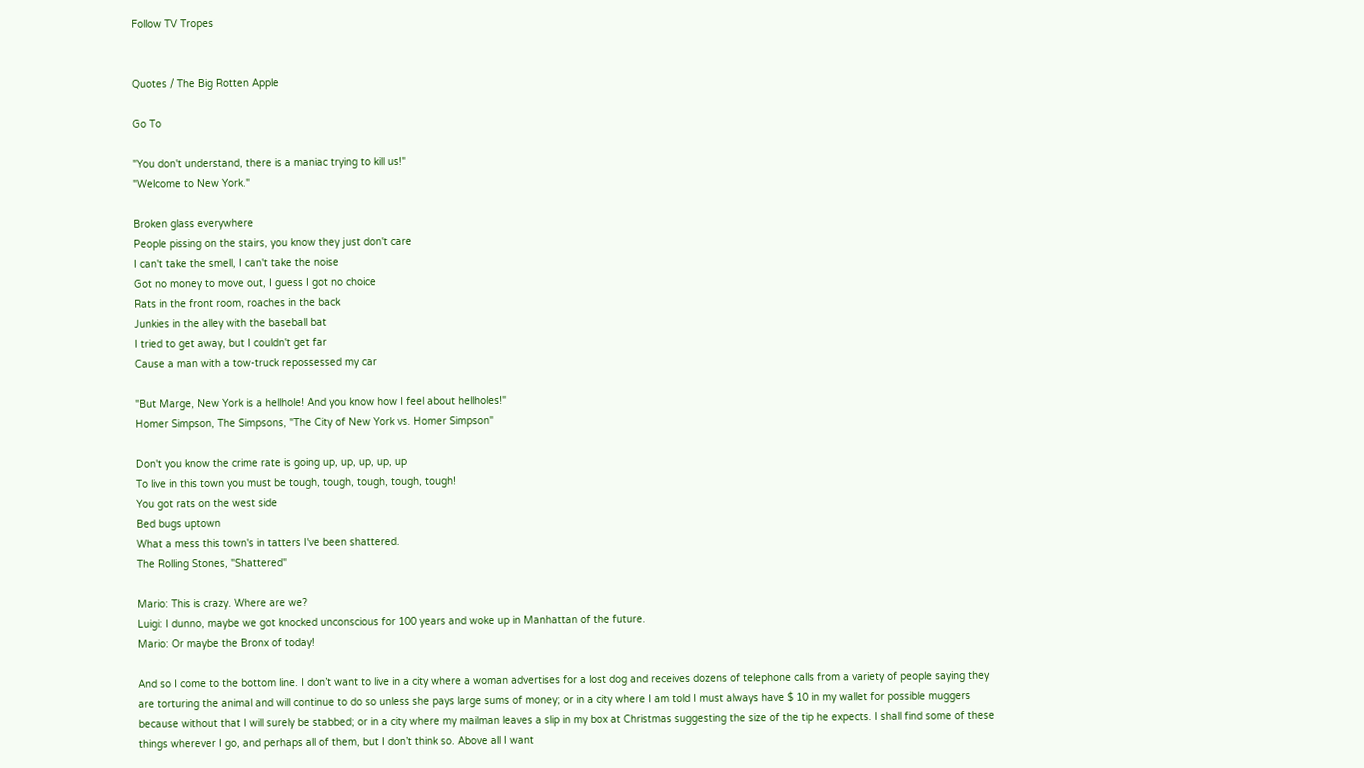Follow TV Tropes


Quotes / The Big Rotten Apple

Go To

"You don't understand, there is a maniac trying to kill us!"
"Welcome to New York."

Broken glass everywhere
People pissing on the stairs, you know they just don't care
I can't take the smell, I can't take the noise
Got no money to move out, I guess I got no choice
Rats in the front room, roaches in the back
Junkies in the alley with the baseball bat
I tried to get away, but I couldn't get far
Cause a man with a tow-truck repossessed my car

"But Marge, New York is a hellhole! And you know how I feel about hellholes!"
Homer Simpson, The Simpsons, "The City of New York vs. Homer Simpson"

Don't you know the crime rate is going up, up, up, up, up
To live in this town you must be tough, tough, tough, tough, tough!
You got rats on the west side
Bed bugs uptown
What a mess this town's in tatters I've been shattered.
The Rolling Stones, "Shattered"

Mario: This is crazy. Where are we?
Luigi: I dunno, maybe we got knocked unconscious for 100 years and woke up in Manhattan of the future.
Mario: Or maybe the Bronx of today!

And so I come to the bottom line. I don’t want to live in a city where a woman advertises for a lost dog and receives dozens of telephone calls from a variety of people saying they are torturing the animal and will continue to do so unless she pays large sums of money; or in a city where I am told I must always have $ 10 in my wallet for possible muggers because without that I will surely be stabbed; or in a city where my mailman leaves a slip in my box at Christmas suggesting the size of the tip he expects. I shall find some of these things wherever I go, and perhaps all of them, but I don’t think so. Above all I want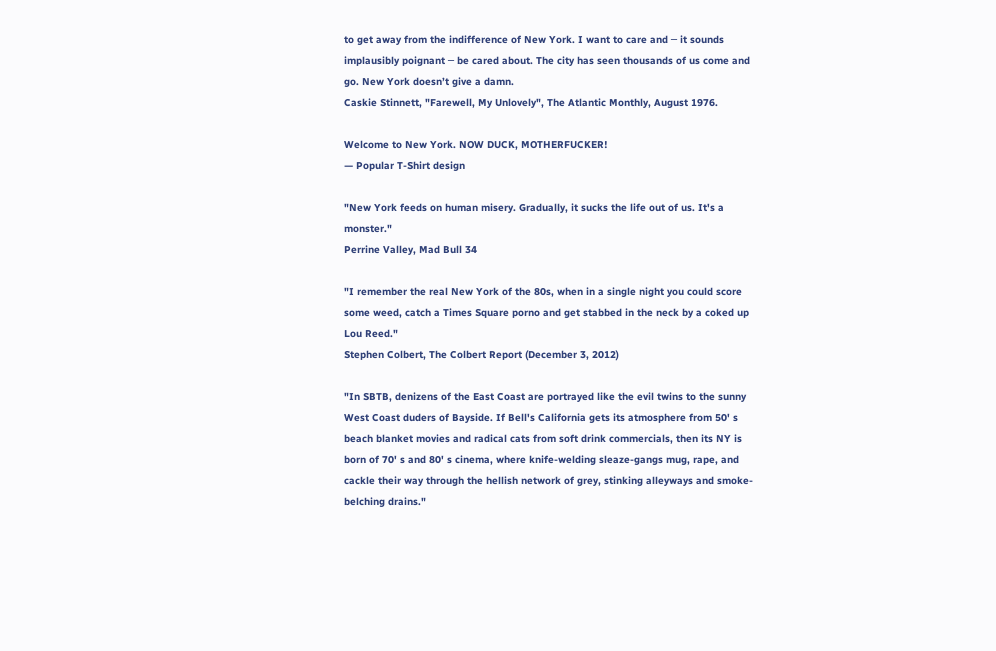to get away from the indifference of New York. I want to care and ─ it sounds implausibly poignant ─ be cared about. The city has seen thousands of us come and go. New York doesn’t give a damn.
Caskie Stinnett, "Farewell, My Unlovely", The Atlantic Monthly, August 1976.

Welcome to New York. NOW DUCK, MOTHERFUCKER!
— Popular T-Shirt design

"New York feeds on human misery. Gradually, it sucks the life out of us. It's a monster."
Perrine Valley, Mad Bull 34

"I remember the real New York of the 80s, when in a single night you could score some weed, catch a Times Square porno and get stabbed in the neck by a coked up Lou Reed."
Stephen Colbert, The Colbert Report (December 3, 2012)

"In SBTB, denizens of the East Coast are portrayed like the evil twins to the sunny West Coast duders of Bayside. If Bell's California gets its atmosphere from 50' s beach blanket movies and radical cats from soft drink commercials, then its NY is born of 70' s and 80' s cinema, where knife-welding sleaze-gangs mug, rape, and cackle their way through the hellish network of grey, stinking alleyways and smoke-belching drains."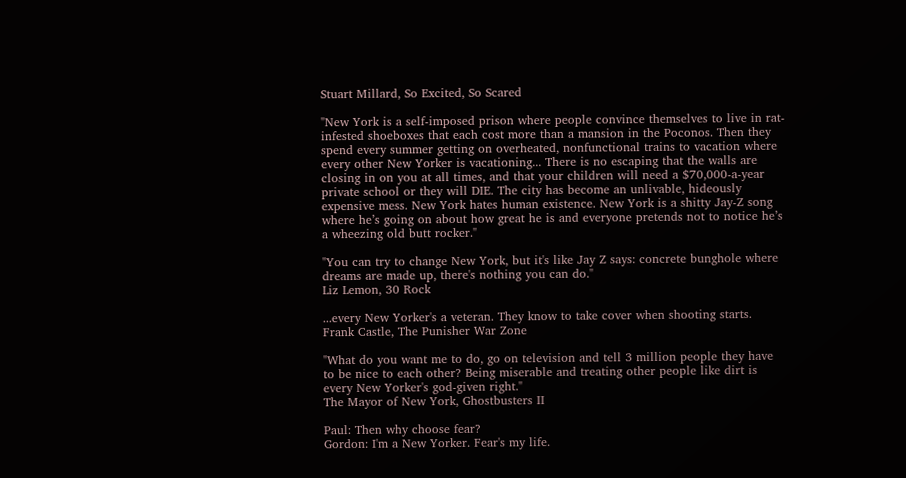Stuart Millard, So Excited, So Scared

"New York is a self-imposed prison where people convince themselves to live in rat-infested shoeboxes that each cost more than a mansion in the Poconos. Then they spend every summer getting on overheated, nonfunctional trains to vacation where every other New Yorker is vacationing... There is no escaping that the walls are closing in on you at all times, and that your children will need a $70,000-a-year private school or they will DIE. The city has become an unlivable, hideously expensive mess. New York hates human existence. New York is a shitty Jay-Z song where he’s going on about how great he is and everyone pretends not to notice he’s a wheezing old butt rocker."

"You can try to change New York, but it's like Jay Z says: concrete bunghole where dreams are made up, there's nothing you can do."
Liz Lemon, 30 Rock

...every New Yorker's a veteran. They know to take cover when shooting starts.
Frank Castle, The Punisher War Zone

"What do you want me to do, go on television and tell 3 million people they have to be nice to each other? Being miserable and treating other people like dirt is every New Yorker's god-given right."
The Mayor of New York, Ghostbusters II

Paul: Then why choose fear?
Gordon: I'm a New Yorker. Fear's my life.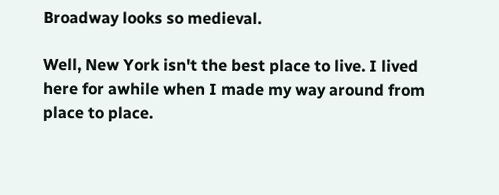Broadway looks so medieval.

Well, New York isn't the best place to live. I lived here for awhile when I made my way around from place to place.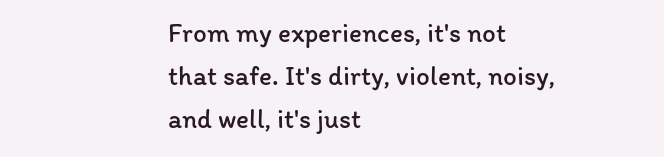From my experiences, it's not that safe. It's dirty, violent, noisy, and well, it's just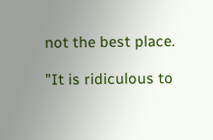not the best place.

"It is ridiculous to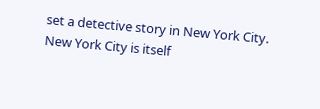set a detective story in New York City. New York City is itself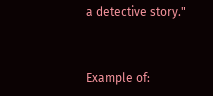a detective story."


Example of: